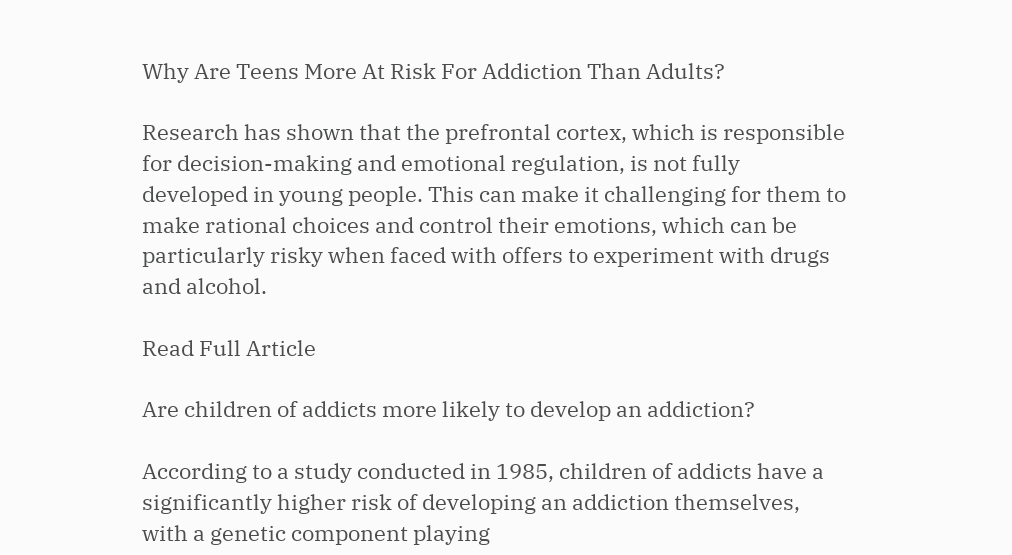Why Are Teens More At Risk For Addiction Than Adults?

Research has shown that the prefrontal cortex, which is responsible for decision-making and emotional regulation, is not fully developed in young people. This can make it challenging for them to make rational choices and control their emotions, which can be particularly risky when faced with offers to experiment with drugs and alcohol.

Read Full Article

Are children of addicts more likely to develop an addiction?

According to a study conducted in 1985, children of addicts have a significantly higher risk of developing an addiction themselves, with a genetic component playing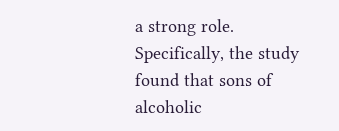a strong role. Specifically, the study found that sons of alcoholic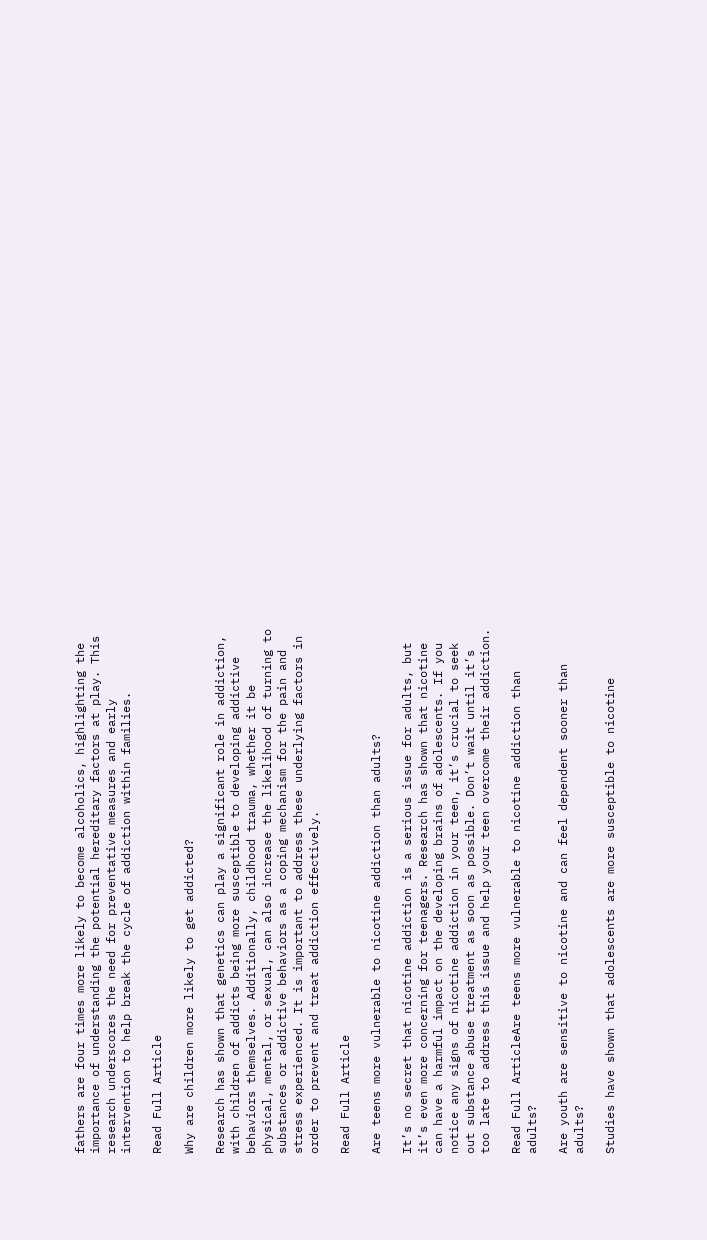fathers are four times more likely to become alcoholics, highlighting the importance of understanding the potential hereditary factors at play. This research underscores the need for preventative measures and early intervention to help break the cycle of addiction within families.

Read Full Article

Why are children more likely to get addicted?

Research has shown that genetics can play a significant role in addiction, with children of addicts being more susceptible to developing addictive behaviors themselves. Additionally, childhood trauma, whether it be physical, mental, or sexual, can also increase the likelihood of turning to substances or addictive behaviors as a coping mechanism for the pain and stress experienced. It is important to address these underlying factors in order to prevent and treat addiction effectively.

Read Full Article

Are teens more vulnerable to nicotine addiction than adults?

It’s no secret that nicotine addiction is a serious issue for adults, but it’s even more concerning for teenagers. Research has shown that nicotine can have a harmful impact on the developing brains of adolescents. If you notice any signs of nicotine addiction in your teen, it’s crucial to seek out substance abuse treatment as soon as possible. Don’t wait until it’s too late to address this issue and help your teen overcome their addiction.

Read Full ArticleAre teens more vulnerable to nicotine addiction than adults?

Are youth are sensitive to nicotine and can feel dependent sooner than adults?

Studies have shown that adolescents are more susceptible to nicotine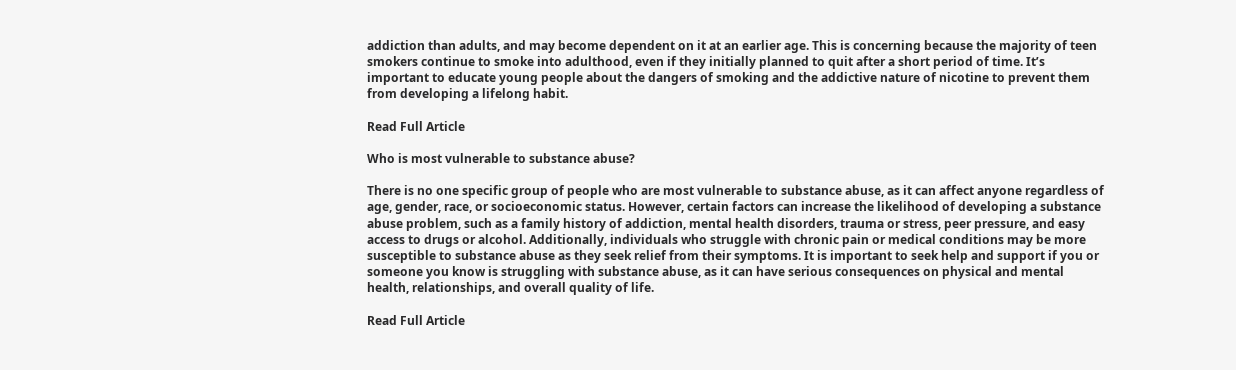addiction than adults, and may become dependent on it at an earlier age. This is concerning because the majority of teen smokers continue to smoke into adulthood, even if they initially planned to quit after a short period of time. It’s important to educate young people about the dangers of smoking and the addictive nature of nicotine to prevent them from developing a lifelong habit.

Read Full Article

Who is most vulnerable to substance abuse?

There is no one specific group of people who are most vulnerable to substance abuse, as it can affect anyone regardless of age, gender, race, or socioeconomic status. However, certain factors can increase the likelihood of developing a substance abuse problem, such as a family history of addiction, mental health disorders, trauma or stress, peer pressure, and easy access to drugs or alcohol. Additionally, individuals who struggle with chronic pain or medical conditions may be more susceptible to substance abuse as they seek relief from their symptoms. It is important to seek help and support if you or someone you know is struggling with substance abuse, as it can have serious consequences on physical and mental health, relationships, and overall quality of life.

Read Full Article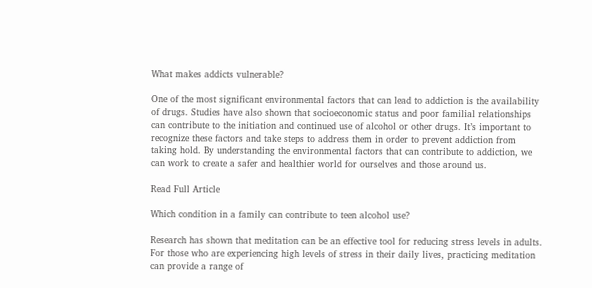What makes addicts vulnerable?

One of the most significant environmental factors that can lead to addiction is the availability of drugs. Studies have also shown that socioeconomic status and poor familial relationships can contribute to the initiation and continued use of alcohol or other drugs. It’s important to recognize these factors and take steps to address them in order to prevent addiction from taking hold. By understanding the environmental factors that can contribute to addiction, we can work to create a safer and healthier world for ourselves and those around us.

Read Full Article

Which condition in a family can contribute to teen alcohol use?

Research has shown that meditation can be an effective tool for reducing stress levels in adults. For those who are experiencing high levels of stress in their daily lives, practicing meditation can provide a range of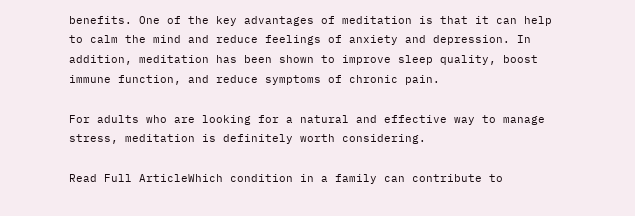benefits. One of the key advantages of meditation is that it can help to calm the mind and reduce feelings of anxiety and depression. In addition, meditation has been shown to improve sleep quality, boost immune function, and reduce symptoms of chronic pain.

For adults who are looking for a natural and effective way to manage stress, meditation is definitely worth considering.

Read Full ArticleWhich condition in a family can contribute to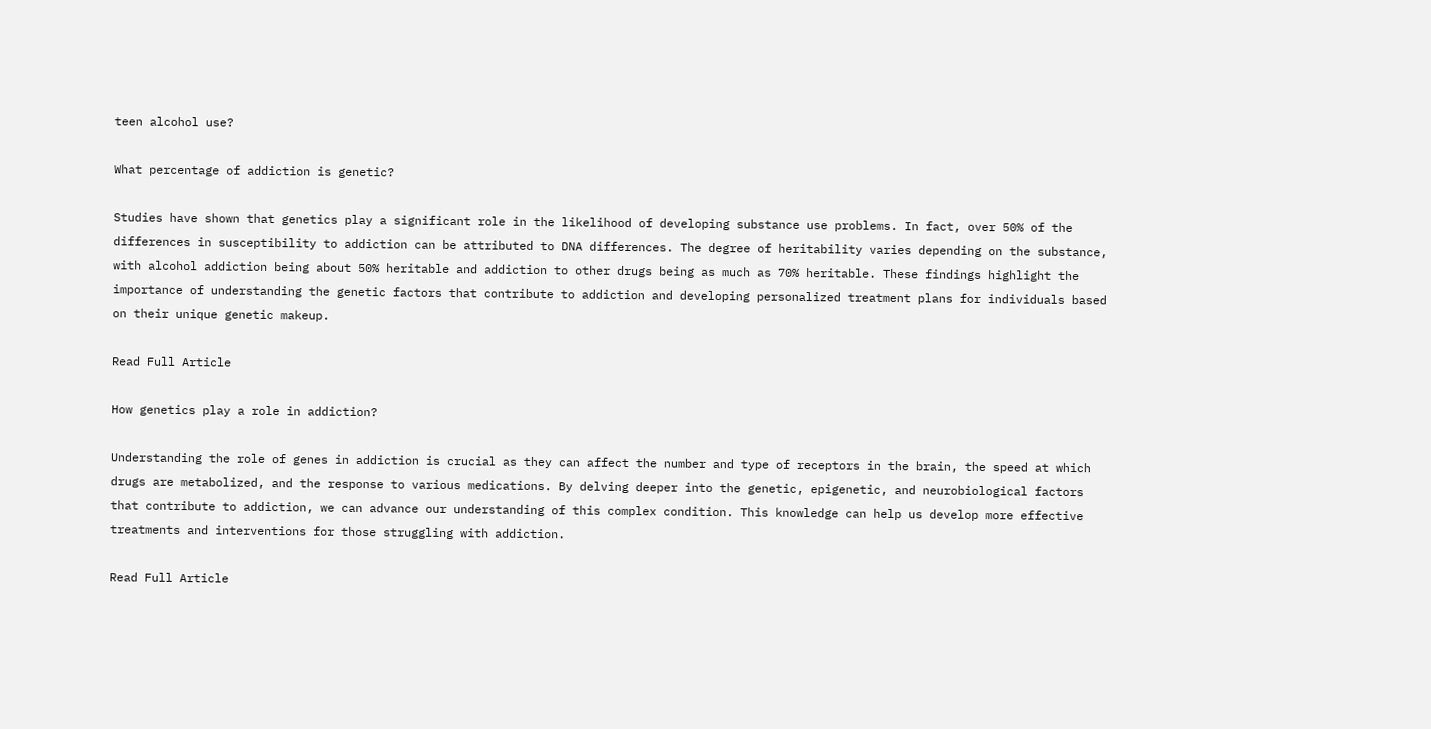teen alcohol use?

What percentage of addiction is genetic?

Studies have shown that genetics play a significant role in the likelihood of developing substance use problems. In fact, over 50% of the differences in susceptibility to addiction can be attributed to DNA differences. The degree of heritability varies depending on the substance, with alcohol addiction being about 50% heritable and addiction to other drugs being as much as 70% heritable. These findings highlight the importance of understanding the genetic factors that contribute to addiction and developing personalized treatment plans for individuals based on their unique genetic makeup.

Read Full Article

How genetics play a role in addiction?

Understanding the role of genes in addiction is crucial as they can affect the number and type of receptors in the brain, the speed at which drugs are metabolized, and the response to various medications. By delving deeper into the genetic, epigenetic, and neurobiological factors that contribute to addiction, we can advance our understanding of this complex condition. This knowledge can help us develop more effective treatments and interventions for those struggling with addiction.

Read Full Article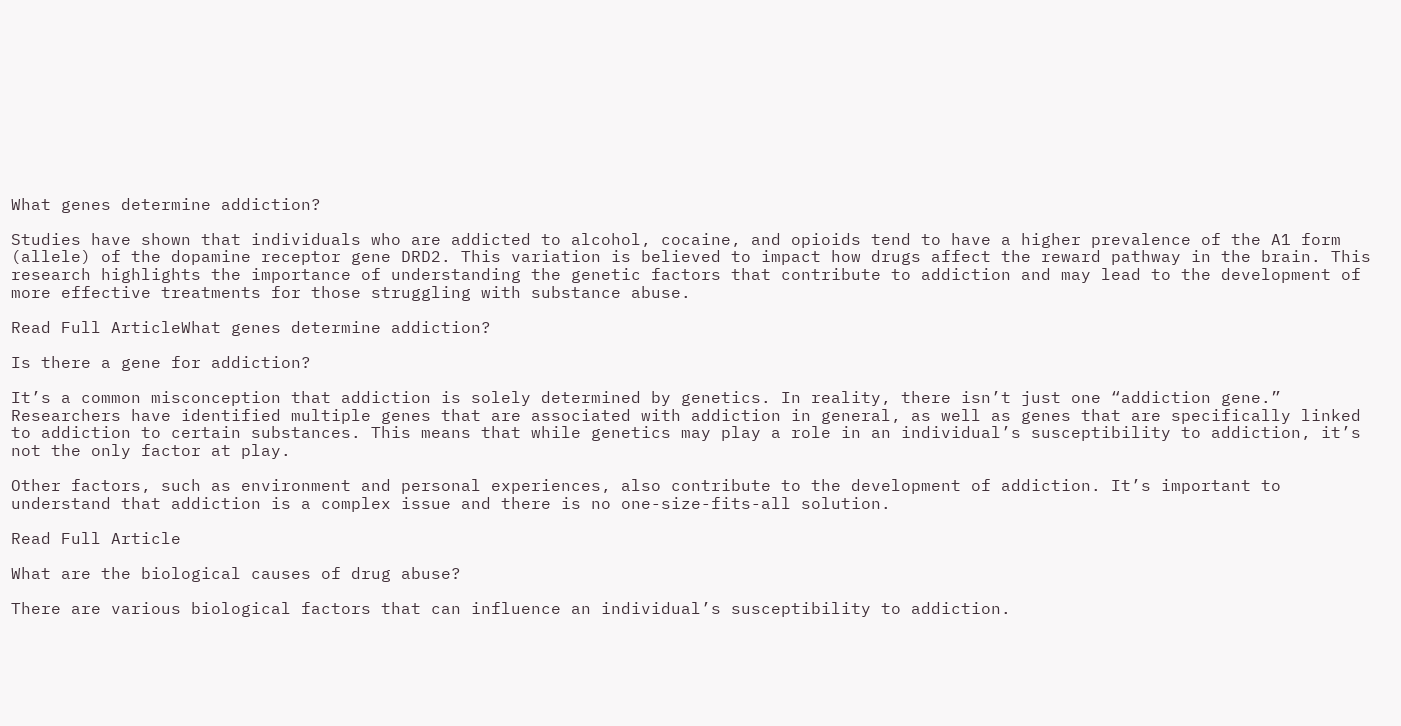What genes determine addiction?

Studies have shown that individuals who are addicted to alcohol, cocaine, and opioids tend to have a higher prevalence of the A1 form (allele) of the dopamine receptor gene DRD2. This variation is believed to impact how drugs affect the reward pathway in the brain. This research highlights the importance of understanding the genetic factors that contribute to addiction and may lead to the development of more effective treatments for those struggling with substance abuse.

Read Full ArticleWhat genes determine addiction?

Is there a gene for addiction?

It’s a common misconception that addiction is solely determined by genetics. In reality, there isn’t just one “addiction gene.” Researchers have identified multiple genes that are associated with addiction in general, as well as genes that are specifically linked to addiction to certain substances. This means that while genetics may play a role in an individual’s susceptibility to addiction, it’s not the only factor at play.

Other factors, such as environment and personal experiences, also contribute to the development of addiction. It’s important to understand that addiction is a complex issue and there is no one-size-fits-all solution.

Read Full Article

What are the biological causes of drug abuse?

There are various biological factors that can influence an individual’s susceptibility to addiction.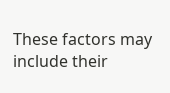These factors may include their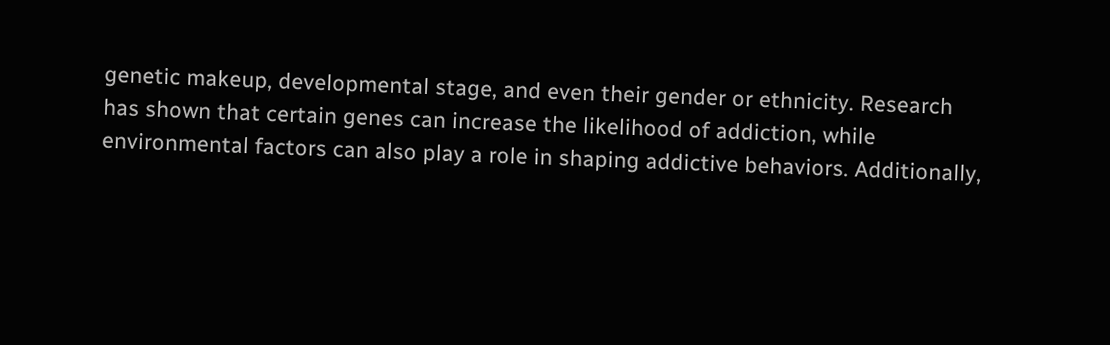genetic makeup, developmental stage, and even their gender or ethnicity. Research has shown that certain genes can increase the likelihood of addiction, while environmental factors can also play a role in shaping addictive behaviors. Additionally,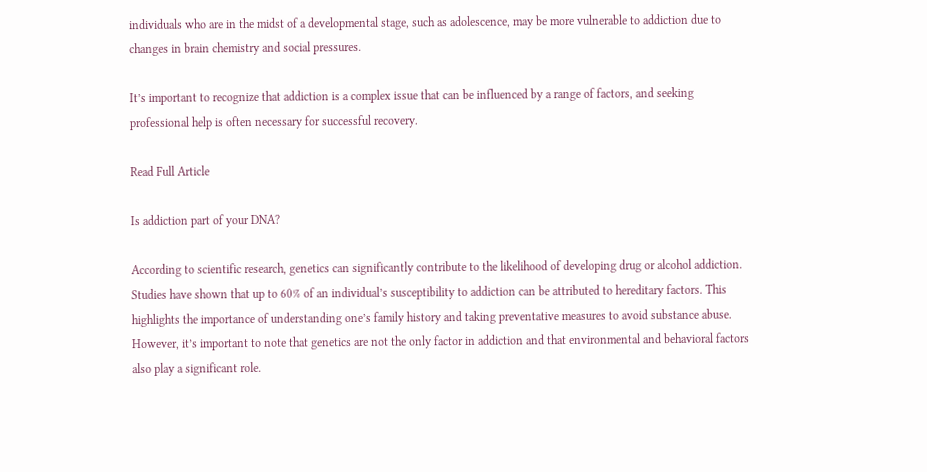individuals who are in the midst of a developmental stage, such as adolescence, may be more vulnerable to addiction due to changes in brain chemistry and social pressures.

It’s important to recognize that addiction is a complex issue that can be influenced by a range of factors, and seeking professional help is often necessary for successful recovery.

Read Full Article

Is addiction part of your DNA?

According to scientific research, genetics can significantly contribute to the likelihood of developing drug or alcohol addiction. Studies have shown that up to 60% of an individual’s susceptibility to addiction can be attributed to hereditary factors. This highlights the importance of understanding one’s family history and taking preventative measures to avoid substance abuse. However, it’s important to note that genetics are not the only factor in addiction and that environmental and behavioral factors also play a significant role.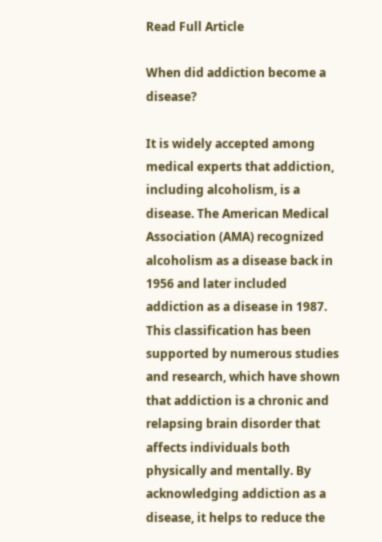Read Full Article

When did addiction become a disease?

It is widely accepted among medical experts that addiction, including alcoholism, is a disease. The American Medical Association (AMA) recognized alcoholism as a disease back in 1956 and later included addiction as a disease in 1987. This classification has been supported by numerous studies and research, which have shown that addiction is a chronic and relapsing brain disorder that affects individuals both physically and mentally. By acknowledging addiction as a disease, it helps to reduce the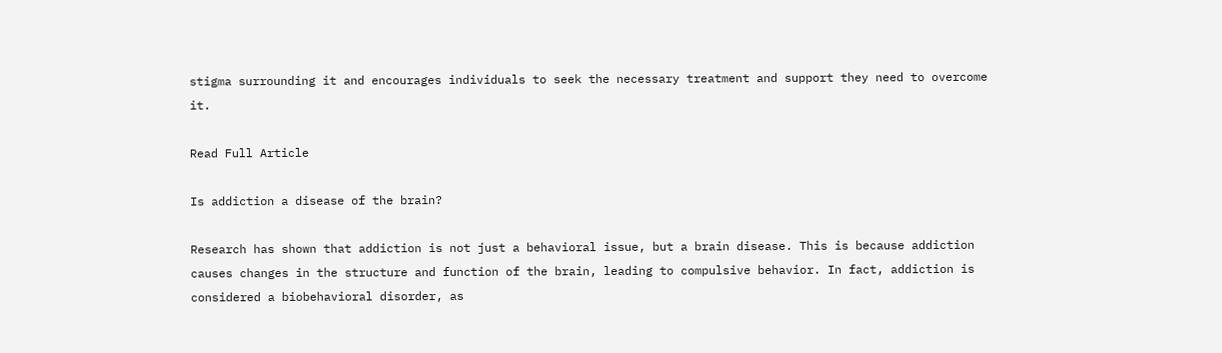stigma surrounding it and encourages individuals to seek the necessary treatment and support they need to overcome it.

Read Full Article

Is addiction a disease of the brain?

Research has shown that addiction is not just a behavioral issue, but a brain disease. This is because addiction causes changes in the structure and function of the brain, leading to compulsive behavior. In fact, addiction is considered a biobehavioral disorder, as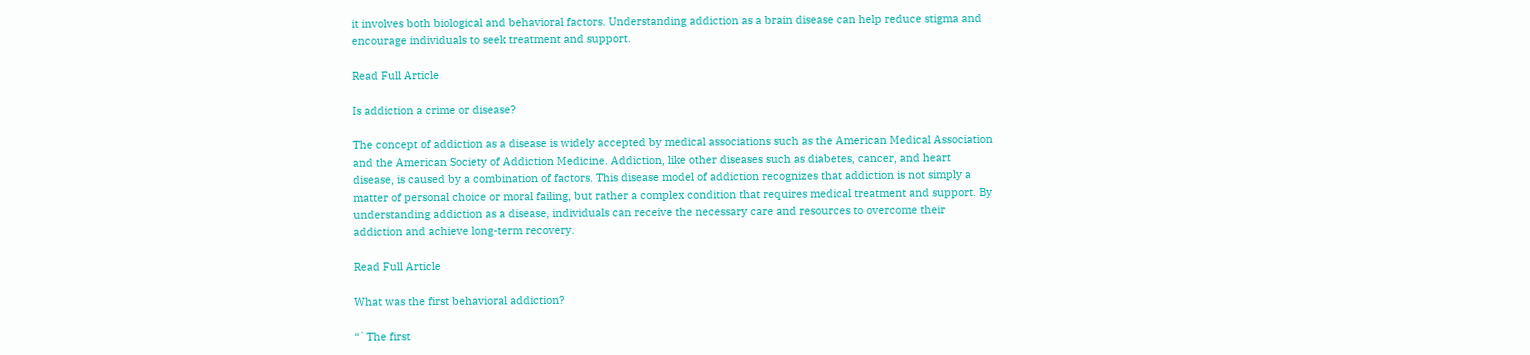it involves both biological and behavioral factors. Understanding addiction as a brain disease can help reduce stigma and encourage individuals to seek treatment and support.

Read Full Article

Is addiction a crime or disease?

The concept of addiction as a disease is widely accepted by medical associations such as the American Medical Association and the American Society of Addiction Medicine. Addiction, like other diseases such as diabetes, cancer, and heart disease, is caused by a combination of factors. This disease model of addiction recognizes that addiction is not simply a matter of personal choice or moral failing, but rather a complex condition that requires medical treatment and support. By understanding addiction as a disease, individuals can receive the necessary care and resources to overcome their addiction and achieve long-term recovery.

Read Full Article

What was the first behavioral addiction?

“`The first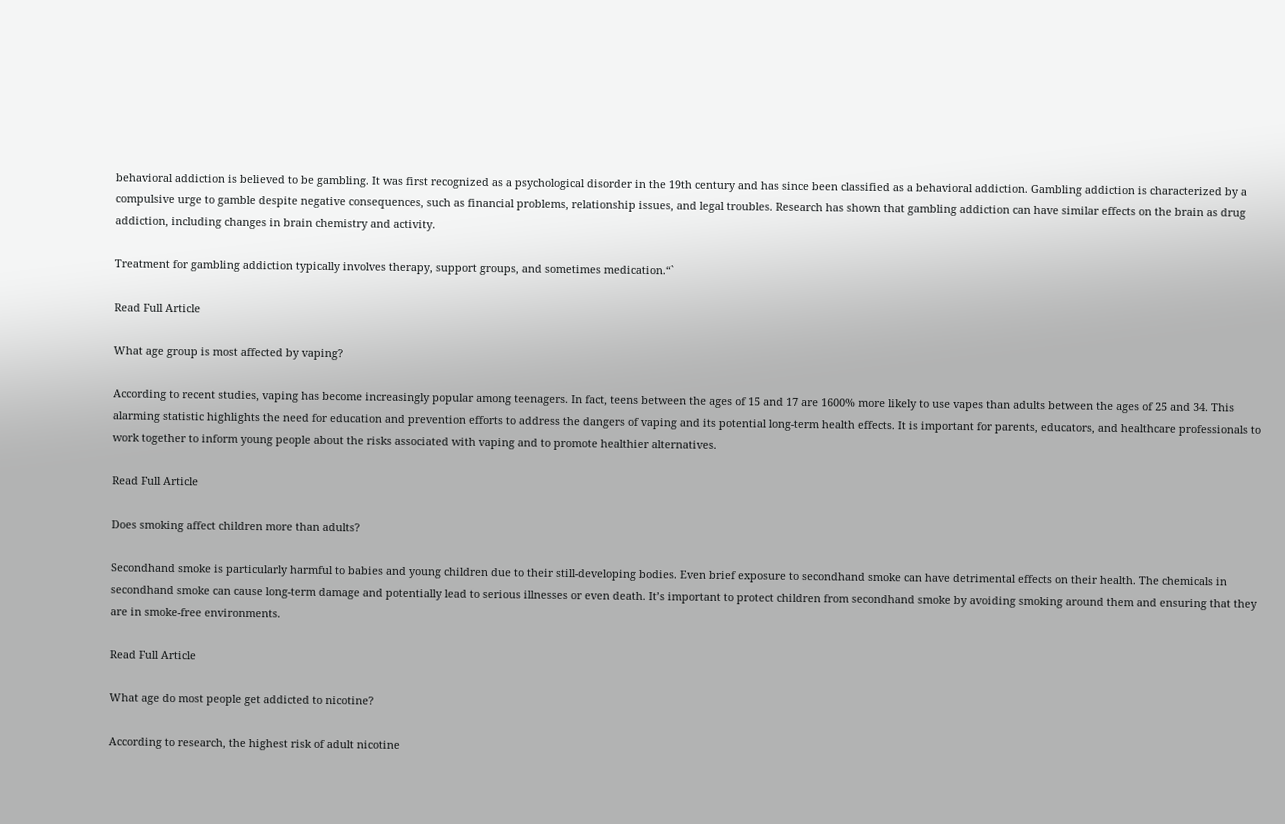behavioral addiction is believed to be gambling. It was first recognized as a psychological disorder in the 19th century and has since been classified as a behavioral addiction. Gambling addiction is characterized by a compulsive urge to gamble despite negative consequences, such as financial problems, relationship issues, and legal troubles. Research has shown that gambling addiction can have similar effects on the brain as drug addiction, including changes in brain chemistry and activity.

Treatment for gambling addiction typically involves therapy, support groups, and sometimes medication.“`

Read Full Article

What age group is most affected by vaping?

According to recent studies, vaping has become increasingly popular among teenagers. In fact, teens between the ages of 15 and 17 are 1600% more likely to use vapes than adults between the ages of 25 and 34. This alarming statistic highlights the need for education and prevention efforts to address the dangers of vaping and its potential long-term health effects. It is important for parents, educators, and healthcare professionals to work together to inform young people about the risks associated with vaping and to promote healthier alternatives.

Read Full Article

Does smoking affect children more than adults?

Secondhand smoke is particularly harmful to babies and young children due to their still-developing bodies. Even brief exposure to secondhand smoke can have detrimental effects on their health. The chemicals in secondhand smoke can cause long-term damage and potentially lead to serious illnesses or even death. It’s important to protect children from secondhand smoke by avoiding smoking around them and ensuring that they are in smoke-free environments.

Read Full Article

What age do most people get addicted to nicotine?

According to research, the highest risk of adult nicotine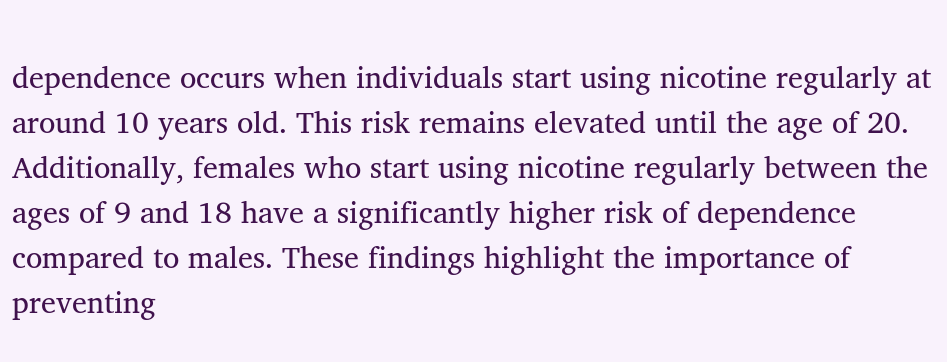dependence occurs when individuals start using nicotine regularly at around 10 years old. This risk remains elevated until the age of 20. Additionally, females who start using nicotine regularly between the ages of 9 and 18 have a significantly higher risk of dependence compared to males. These findings highlight the importance of preventing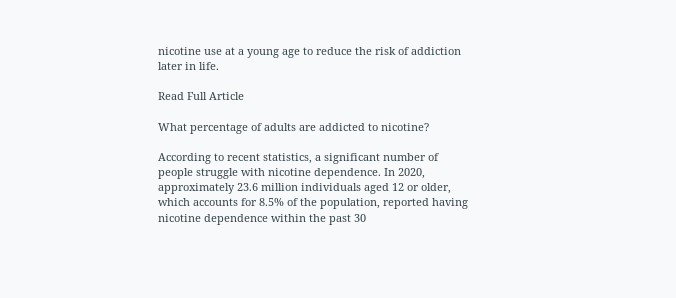nicotine use at a young age to reduce the risk of addiction later in life.

Read Full Article

What percentage of adults are addicted to nicotine?

According to recent statistics, a significant number of people struggle with nicotine dependence. In 2020, approximately 23.6 million individuals aged 12 or older, which accounts for 8.5% of the population, reported having nicotine dependence within the past 30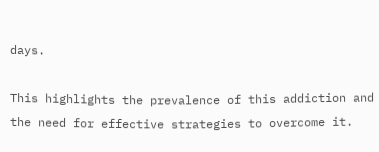days.

This highlights the prevalence of this addiction and the need for effective strategies to overcome it.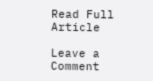Read Full Article

Leave a Comment